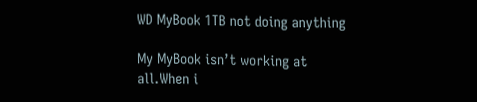WD MyBook 1TB not doing anything

My MyBook isn’t working at all.When i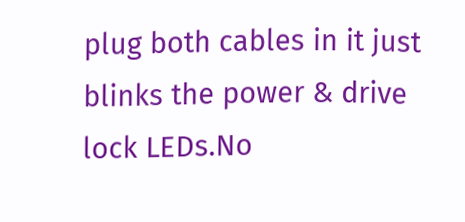plug both cables in it just blinks the power & drive lock LEDs.No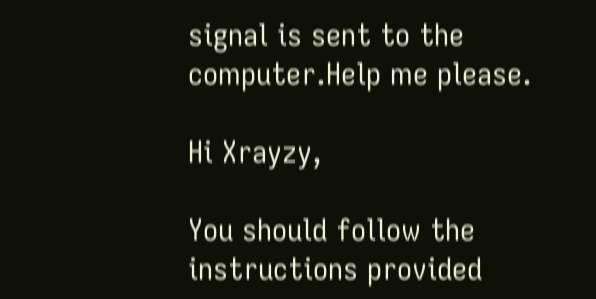signal is sent to the computer.Help me please.

Hi Xrayzy,

You should follow the instructions provided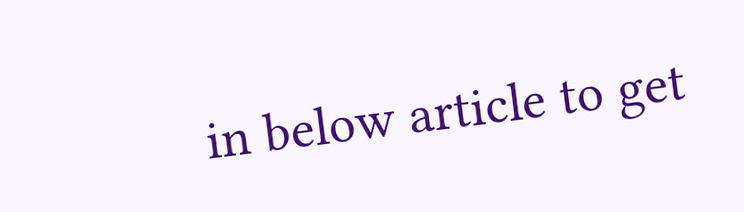in below article to get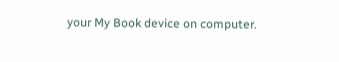your My Book device on computer.